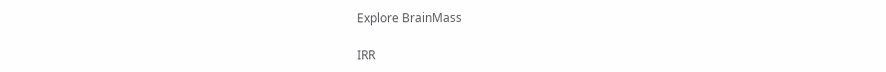Explore BrainMass

IRR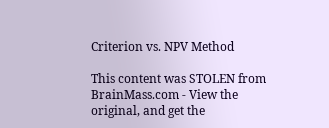Criterion vs. NPV Method

This content was STOLEN from BrainMass.com - View the original, and get the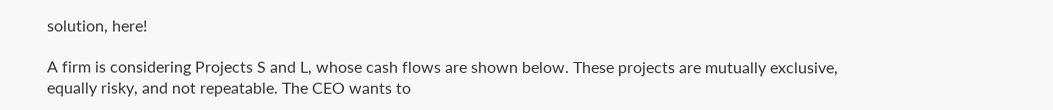solution, here!

A firm is considering Projects S and L, whose cash flows are shown below. These projects are mutually exclusive, equally risky, and not repeatable. The CEO wants to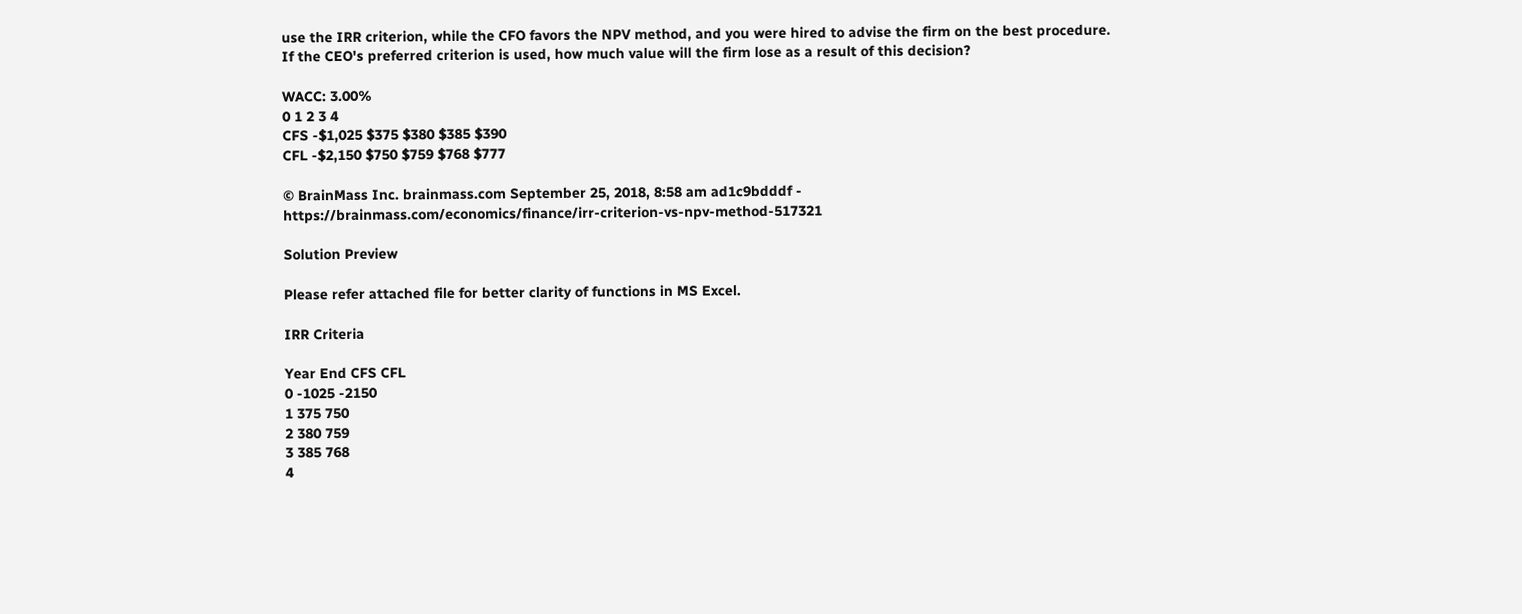use the IRR criterion, while the CFO favors the NPV method, and you were hired to advise the firm on the best procedure. If the CEO's preferred criterion is used, how much value will the firm lose as a result of this decision?

WACC: 3.00%
0 1 2 3 4
CFS -$1,025 $375 $380 $385 $390
CFL -$2,150 $750 $759 $768 $777

© BrainMass Inc. brainmass.com September 25, 2018, 8:58 am ad1c9bdddf - https://brainmass.com/economics/finance/irr-criterion-vs-npv-method-517321

Solution Preview

Please refer attached file for better clarity of functions in MS Excel.

IRR Criteria

Year End CFS CFL
0 -1025 -2150
1 375 750
2 380 759
3 385 768
4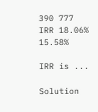390 777
IRR 18.06% 15.58%

IRR is ...

Solution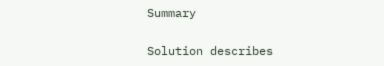Summary

Solution describes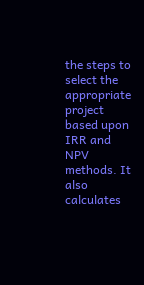the steps to select the appropriate project based upon IRR and NPV methods. It also calculates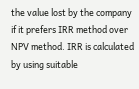the value lost by the company if it prefers IRR method over NPV method. IRR is calculated by using suitable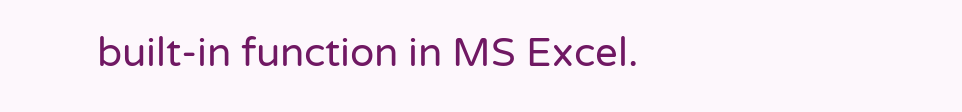built-in function in MS Excel.